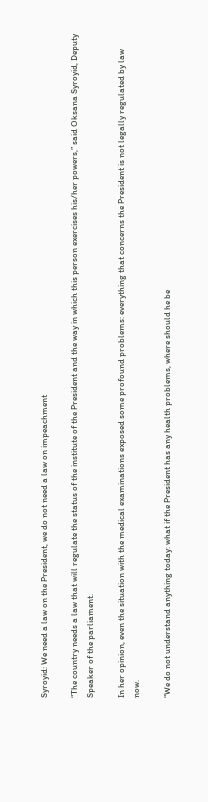Syroyid: We need a law on the President, we do not need a law on impeachment

“The country needs a law that will regulate the status of the institute of the President and the way in which this person exercises his/her powers,” said Oksana Syroyid, Deputy Speaker of the parliament.

In her opinion, even the situation with the medical examinations exposed some profound problems: everything that concerns the President is not legally regulated by law now.

“We do not understand anything today: what if the President has any health problems, where should he be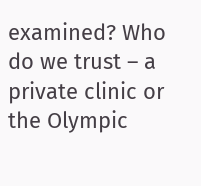examined? Who do we trust – a private clinic or the Olympic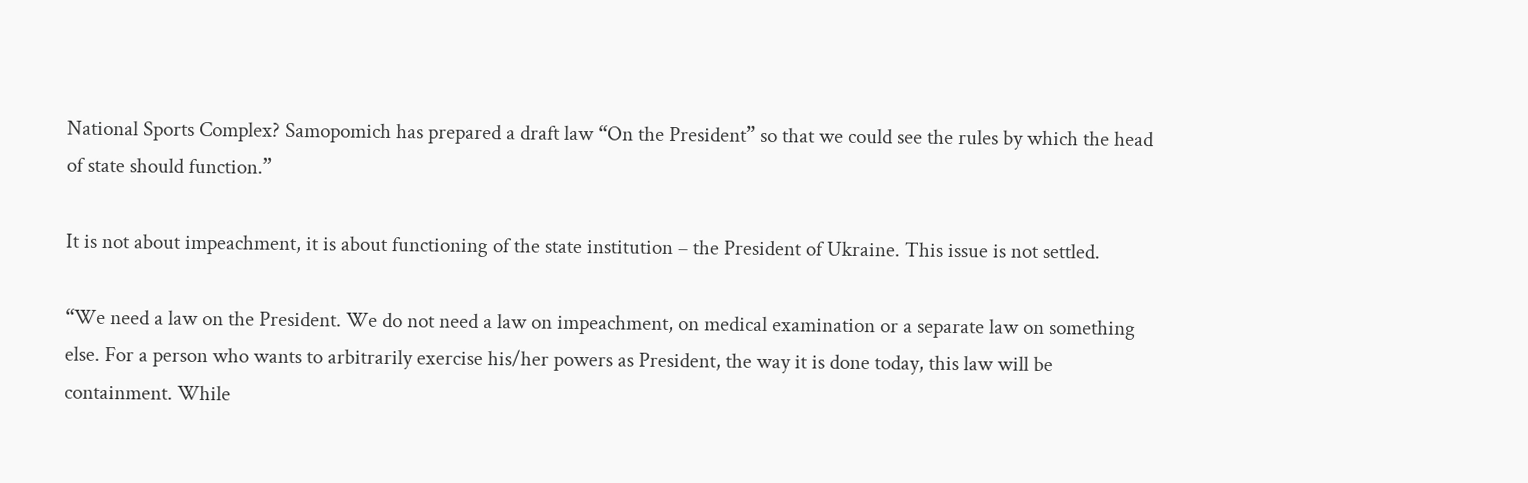National Sports Complex? Samopomich has prepared a draft law “On the President” so that we could see the rules by which the head of state should function.”

It is not about impeachment, it is about functioning of the state institution – the President of Ukraine. This issue is not settled.

“We need a law on the President. We do not need a law on impeachment, on medical examination or a separate law on something else. For a person who wants to arbitrarily exercise his/her powers as President, the way it is done today, this law will be containment. While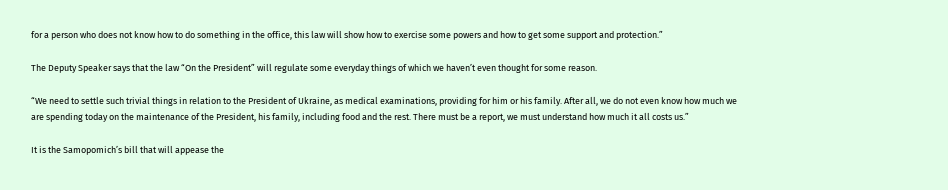for a person who does not know how to do something in the office, this law will show how to exercise some powers and how to get some support and protection.”

The Deputy Speaker says that the law “On the President” will regulate some everyday things of which we haven’t even thought for some reason.

“We need to settle such trivial things in relation to the President of Ukraine, as medical examinations, providing for him or his family. After all, we do not even know how much we are spending today on the maintenance of the President, his family, including food and the rest. There must be a report, we must understand how much it all costs us.”

It is the Samopomich’s bill that will appease the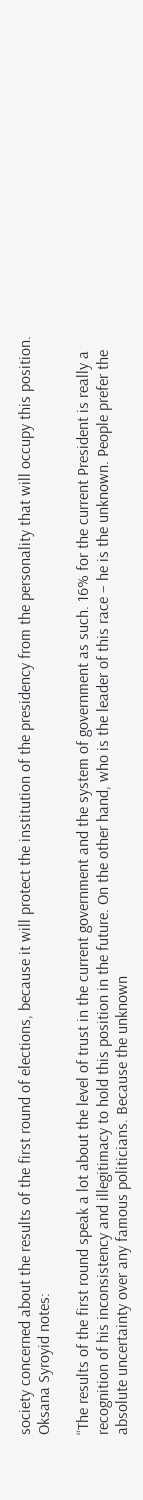society concerned about the results of the first round of elections, because it will protect the institution of the presidency from the personality that will occupy this position. Oksana Syroyid notes:

“The results of the first round speak a lot about the level of trust in the current government and the system of government as such. 16% for the current President is really a recognition of his inconsistency and illegitimacy to hold this position in the future. On the other hand, who is the leader of this race – he is the unknown. People prefer the absolute uncertainty over any famous politicians. Because the unknown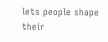lets people shape their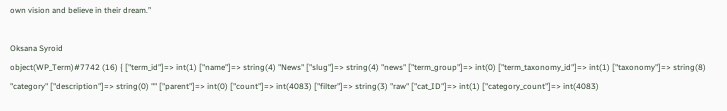own vision and believe in their dream.”

Oksana Syroid
object(WP_Term)#7742 (16) { ["term_id"]=> int(1) ["name"]=> string(4) "News" ["slug"]=> string(4) "news" ["term_group"]=> int(0) ["term_taxonomy_id"]=> int(1) ["taxonomy"]=> string(8) "category" ["description"]=> string(0) "" ["parent"]=> int(0) ["count"]=> int(4083) ["filter"]=> string(3) "raw" ["cat_ID"]=> int(1) ["category_count"]=> int(4083)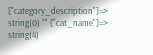["category_description"]=> string(0) "" ["cat_name"]=> string(4)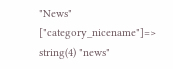"News" ["category_nicename"]=> string(4) "news"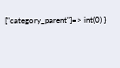["category_parent"]=> int(0) }